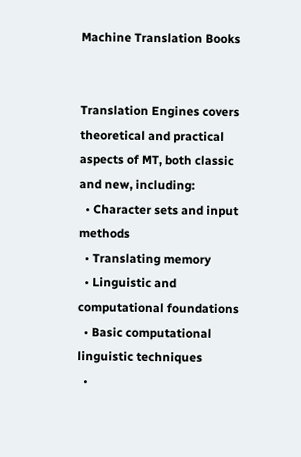Machine Translation Books


Translation Engines covers theoretical and practical aspects of MT, both classic and new, including:
  • Character sets and input methods
  • Translating memory
  • Linguistic and computational foundations
  • Basic computational linguistic techniques
  •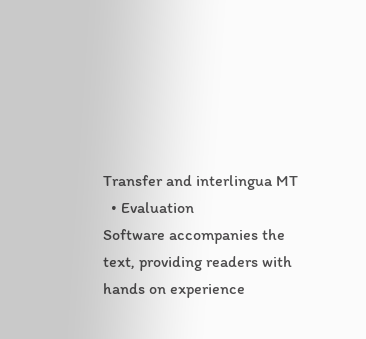Transfer and interlingua MT
  • Evaluation
Software accompanies the text, providing readers with hands on experience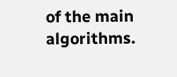of the main algorithms.